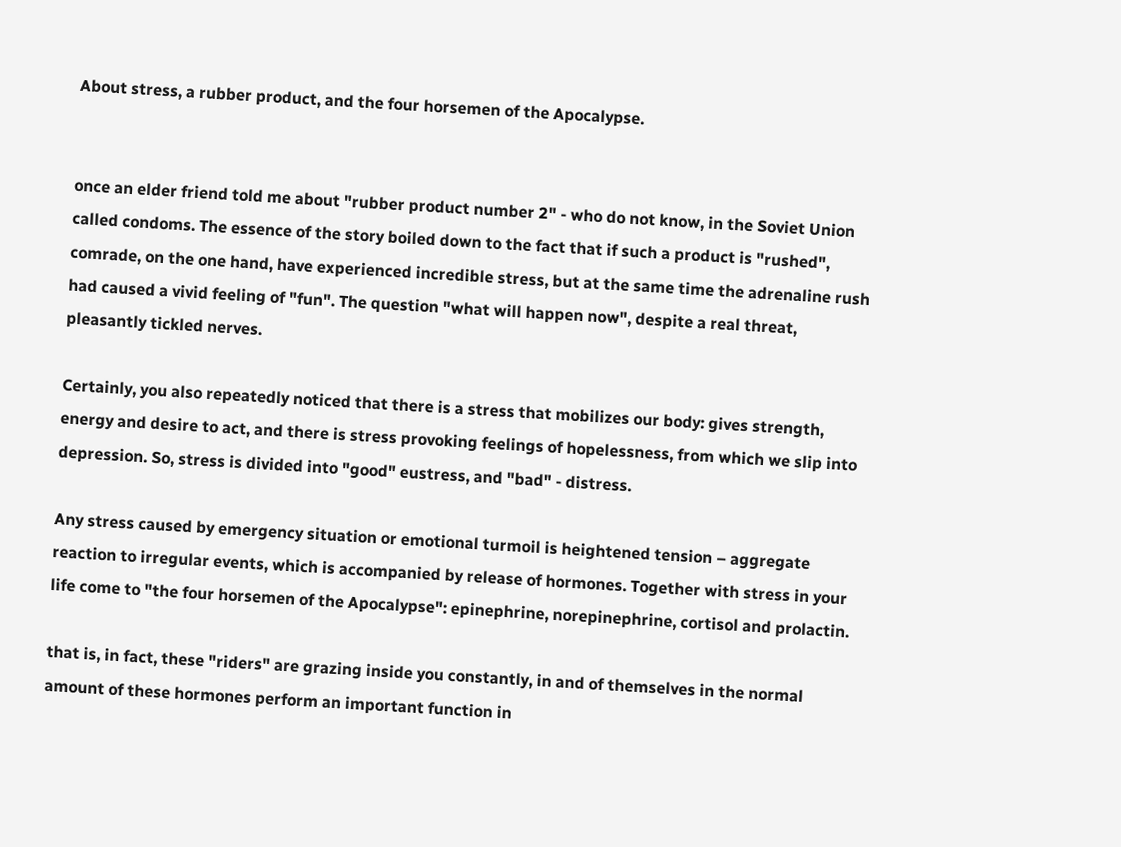About stress, a rubber product, and the four horsemen of the Apocalypse.


once an elder friend told me about "rubber product number 2" - who do not know, in the Soviet Union called condoms. The essence of the story boiled down to the fact that if such a product is "rushed", comrade, on the one hand, have experienced incredible stress, but at the same time the adrenaline rush had caused a vivid feeling of "fun". The question "what will happen now", despite a real threat, pleasantly tickled nerves.

Certainly, you also repeatedly noticed that there is a stress that mobilizes our body: gives strength, energy and desire to act, and there is stress provoking feelings of hopelessness, from which we slip into depression. So, stress is divided into "good" eustress, and "bad" - distress.

Any stress caused by emergency situation or emotional turmoil is heightened tension – aggregate reaction to irregular events, which is accompanied by release of hormones. Together with stress in your life come to "the four horsemen of the Apocalypse": epinephrine, norepinephrine, cortisol and prolactin.

that is, in fact, these "riders" are grazing inside you constantly, in and of themselves in the normal amount of these hormones perform an important function in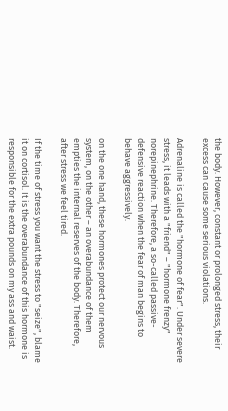the body. However, constant or prolonged stress, their excess can cause some serious violations.

Adrenaline is called the "hormone of fear". Under severe stress, it leads with a "friend" – "hormone frenzy" norepinephrine. Therefore, a so-called passive-defensive reaction when the fear of man begins to behave aggressively.

on the one hand, these hormones protect our nervous system, on the other – an overabundance of them empties the internal reserves of the body. Therefore, after stress we feel tired.

If the time of stress you want the stress to "seize", blame it on cortisol. It is the overabundance of this hormone is responsible for the extra pounds on my ass and waist.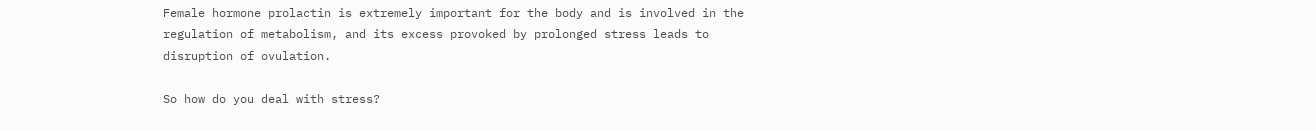Female hormone prolactin is extremely important for the body and is involved in the regulation of metabolism, and its excess provoked by prolonged stress leads to disruption of ovulation.

So how do you deal with stress?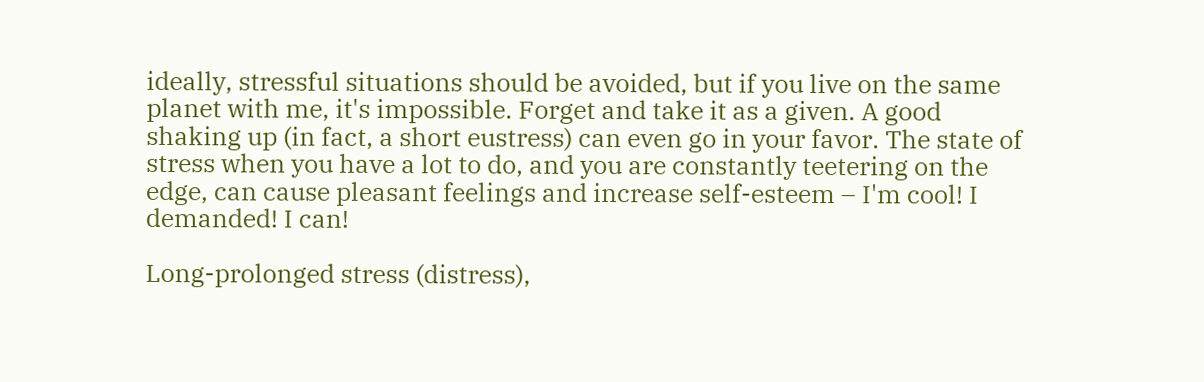ideally, stressful situations should be avoided, but if you live on the same planet with me, it's impossible. Forget and take it as a given. A good shaking up (in fact, a short eustress) can even go in your favor. The state of stress when you have a lot to do, and you are constantly teetering on the edge, can cause pleasant feelings and increase self-esteem – I'm cool! I demanded! I can!

Long-prolonged stress (distress),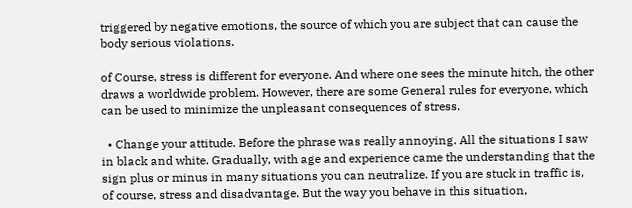triggered by negative emotions, the source of which you are subject that can cause the body serious violations.

of Course, stress is different for everyone. And where one sees the minute hitch, the other draws a worldwide problem. However, there are some General rules for everyone, which can be used to minimize the unpleasant consequences of stress.

  • Change your attitude. Before the phrase was really annoying. All the situations I saw in black and white. Gradually, with age and experience came the understanding that the sign plus or minus in many situations you can neutralize. If you are stuck in traffic is, of course, stress and disadvantage. But the way you behave in this situation,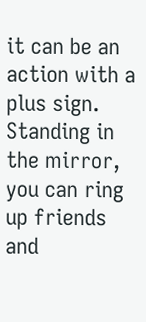it can be an action with a plus sign. Standing in the mirror, you can ring up friends and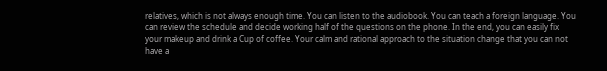relatives, which is not always enough time. You can listen to the audiobook. You can teach a foreign language. You can review the schedule and decide working half of the questions on the phone. In the end, you can easily fix your makeup and drink a Cup of coffee. Your calm and rational approach to the situation change that you can not have a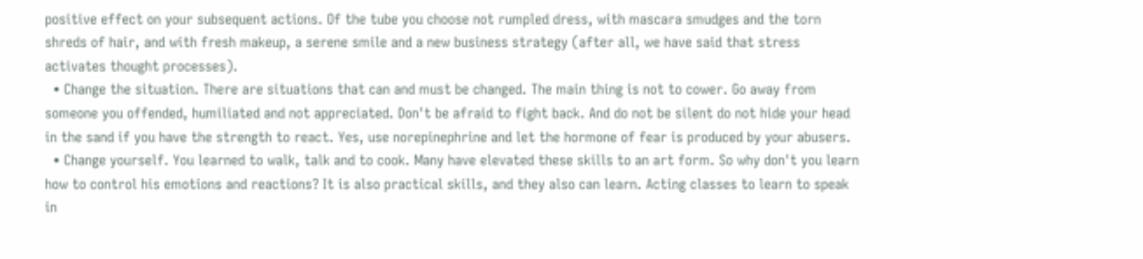positive effect on your subsequent actions. Of the tube you choose not rumpled dress, with mascara smudges and the torn shreds of hair, and with fresh makeup, a serene smile and a new business strategy (after all, we have said that stress activates thought processes).
  • Change the situation. There are situations that can and must be changed. The main thing is not to cower. Go away from someone you offended, humiliated and not appreciated. Don't be afraid to fight back. And do not be silent do not hide your head in the sand if you have the strength to react. Yes, use norepinephrine and let the hormone of fear is produced by your abusers.
  • Change yourself. You learned to walk, talk and to cook. Many have elevated these skills to an art form. So why don't you learn how to control his emotions and reactions? It is also practical skills, and they also can learn. Acting classes to learn to speak in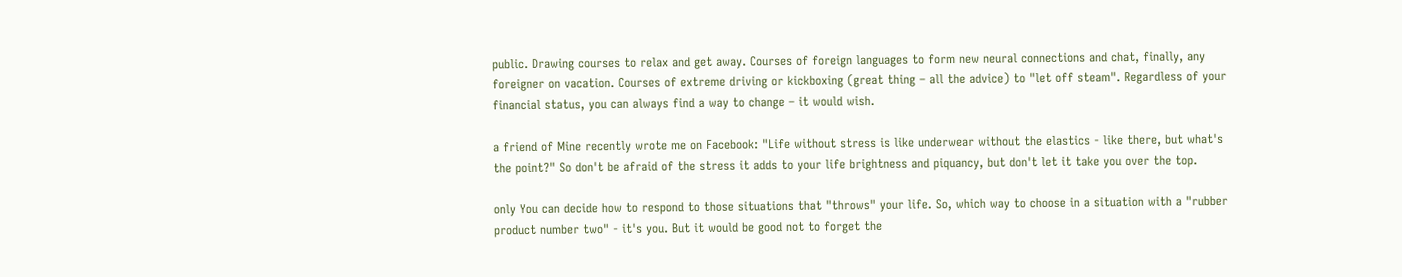public. Drawing courses to relax and get away. Courses of foreign languages to form new neural connections and chat, finally, any foreigner on vacation. Courses of extreme driving or kickboxing (great thing – all the advice) to "let off steam". Regardless of your financial status, you can always find a way to change – it would wish.

a friend of Mine recently wrote me on Facebook: "Life without stress is like underwear without the elastics - like there, but what's the point?" So don't be afraid of the stress it adds to your life brightness and piquancy, but don't let it take you over the top.

only You can decide how to respond to those situations that "throws" your life. So, which way to choose in a situation with a "rubber product number two" - it's you. But it would be good not to forget the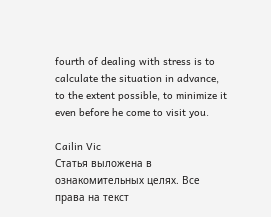fourth of dealing with stress is to calculate the situation in advance, to the extent possible, to minimize it even before he come to visit you.

Cailin Vic
Статья выложена в ознакомительных целях. Все права на текст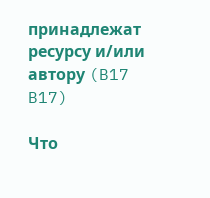принадлежат ресурсу и/или автору (B17 B17)

Что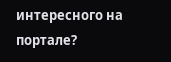интересного на портале?